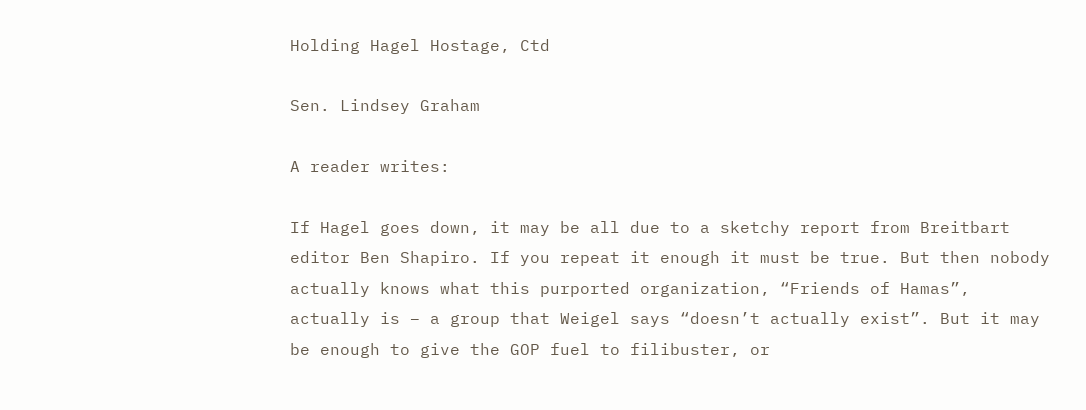Holding Hagel Hostage, Ctd

Sen. Lindsey Graham

A reader writes:

If Hagel goes down, it may be all due to a sketchy report from Breitbart editor Ben Shapiro. If you repeat it enough it must be true. But then nobody actually knows what this purported organization, “Friends of Hamas”, actually is – a group that Weigel says “doesn’t actually exist”. But it may be enough to give the GOP fuel to filibuster, or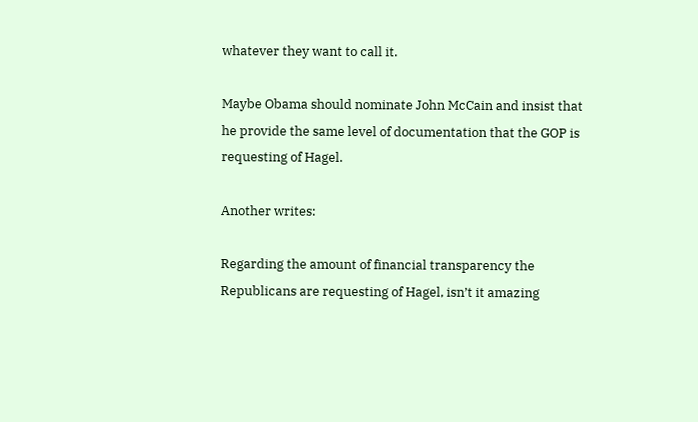whatever they want to call it.

Maybe Obama should nominate John McCain and insist that he provide the same level of documentation that the GOP is requesting of Hagel.

Another writes:

Regarding the amount of financial transparency the Republicans are requesting of Hagel, isn’t it amazing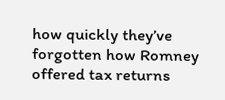how quickly they’ve forgotten how Romney offered tax returns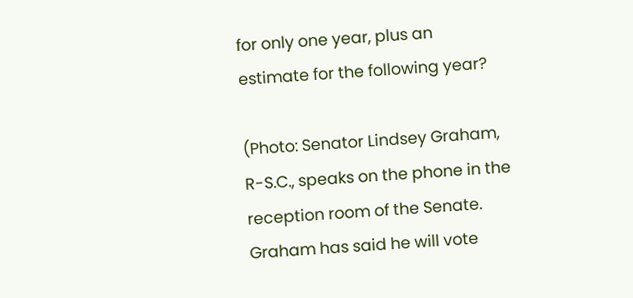for only one year, plus an estimate for the following year?

(Photo: Senator Lindsey Graham, R-S.C., speaks on the phone in the reception room of the Senate. Graham has said he will vote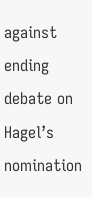against ending debate on Hagel’s nomination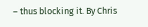– thus blocking it. By Chris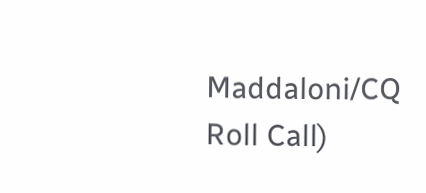Maddaloni/CQ Roll Call)